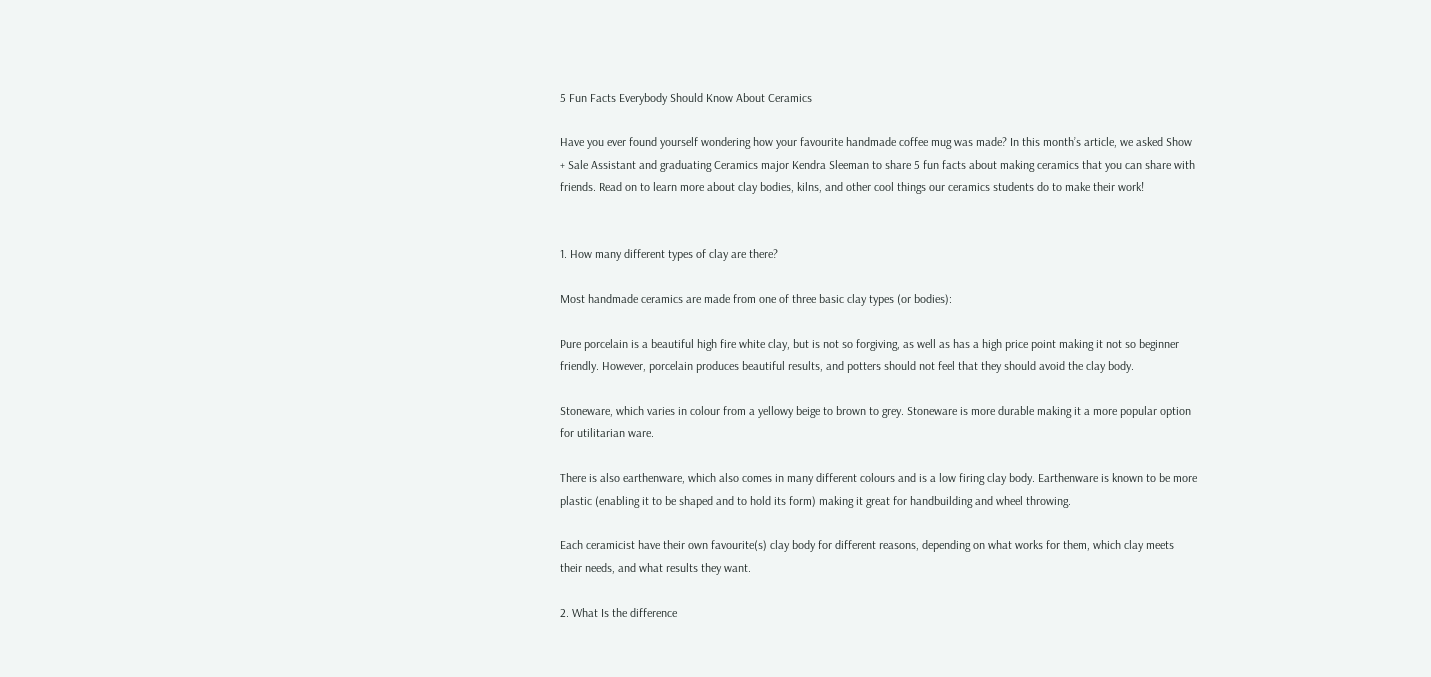5 Fun Facts Everybody Should Know About Ceramics

Have you ever found yourself wondering how your favourite handmade coffee mug was made? In this month’s article, we asked Show + Sale Assistant and graduating Ceramics major Kendra Sleeman to share 5 fun facts about making ceramics that you can share with friends. Read on to learn more about clay bodies, kilns, and other cool things our ceramics students do to make their work!


1. How many different types of clay are there?

Most handmade ceramics are made from one of three basic clay types (or bodies):

Pure porcelain is a beautiful high fire white clay, but is not so forgiving, as well as has a high price point making it not so beginner friendly. However, porcelain produces beautiful results, and potters should not feel that they should avoid the clay body.

Stoneware, which varies in colour from a yellowy beige to brown to grey. Stoneware is more durable making it a more popular option for utilitarian ware.

There is also earthenware, which also comes in many different colours and is a low firing clay body. Earthenware is known to be more plastic (enabling it to be shaped and to hold its form) making it great for handbuilding and wheel throwing.

Each ceramicist have their own favourite(s) clay body for different reasons, depending on what works for them, which clay meets their needs, and what results they want.

2. What Is the difference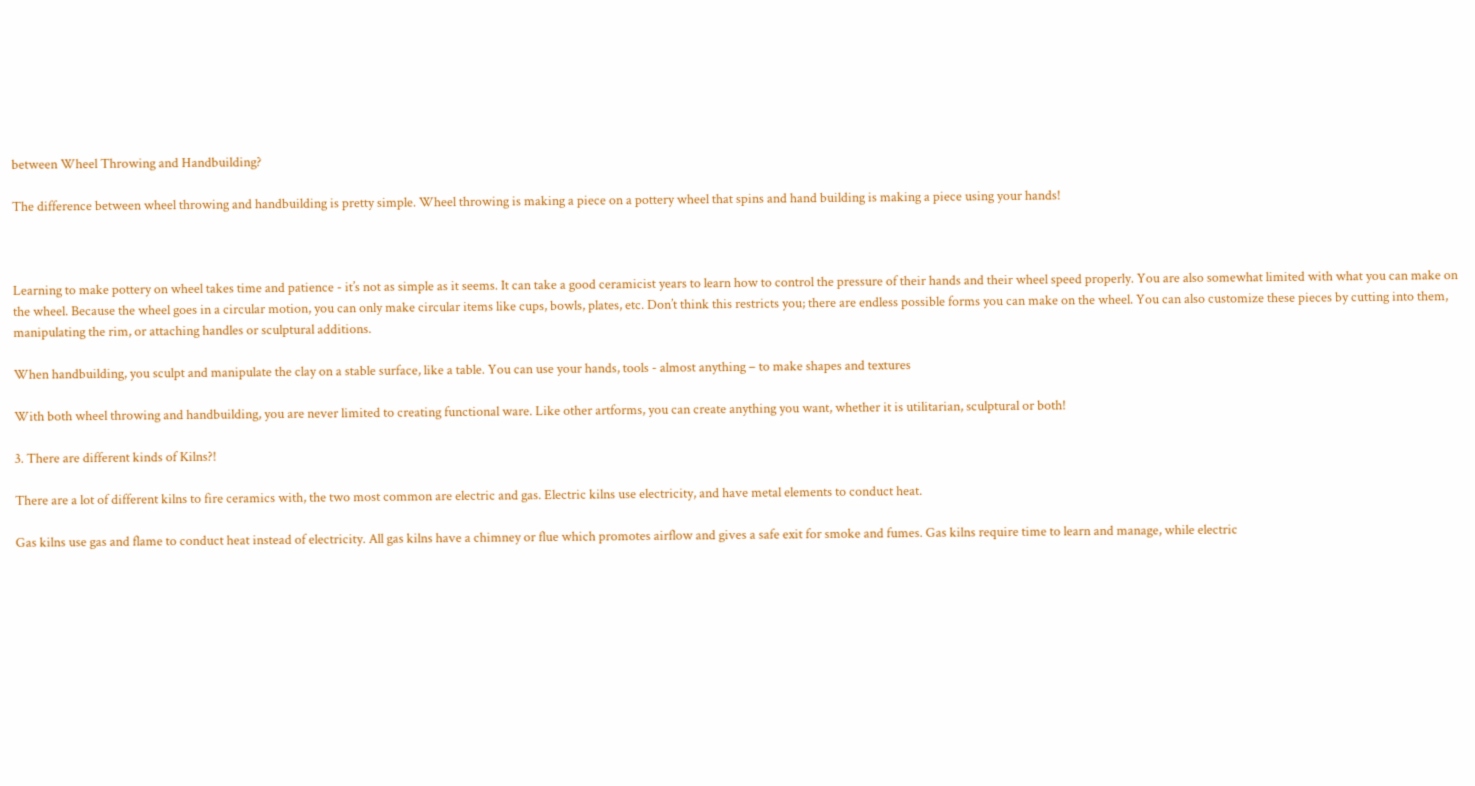between Wheel Throwing and Handbuilding?

The difference between wheel throwing and handbuilding is pretty simple. Wheel throwing is making a piece on a pottery wheel that spins and hand building is making a piece using your hands!



Learning to make pottery on wheel takes time and patience - it’s not as simple as it seems. It can take a good ceramicist years to learn how to control the pressure of their hands and their wheel speed properly. You are also somewhat limited with what you can make on the wheel. Because the wheel goes in a circular motion, you can only make circular items like cups, bowls, plates, etc. Don’t think this restricts you; there are endless possible forms you can make on the wheel. You can also customize these pieces by cutting into them, manipulating the rim, or attaching handles or sculptural additions.

When handbuilding, you sculpt and manipulate the clay on a stable surface, like a table. You can use your hands, tools - almost anything – to make shapes and textures

With both wheel throwing and handbuilding, you are never limited to creating functional ware. Like other artforms, you can create anything you want, whether it is utilitarian, sculptural or both!

3. There are different kinds of Kilns?!

There are a lot of different kilns to fire ceramics with, the two most common are electric and gas. Electric kilns use electricity, and have metal elements to conduct heat.

Gas kilns use gas and flame to conduct heat instead of electricity. All gas kilns have a chimney or flue which promotes airflow and gives a safe exit for smoke and fumes. Gas kilns require time to learn and manage, while electric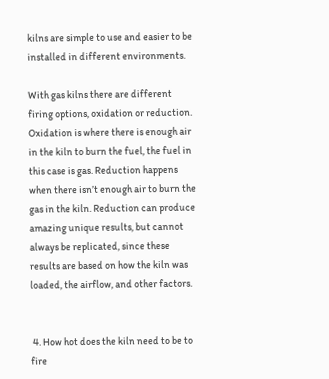kilns are simple to use and easier to be installed in different environments.

With gas kilns there are different firing options, oxidation or reduction. Oxidation is where there is enough air in the kiln to burn the fuel, the fuel in this case is gas. Reduction happens when there isn’t enough air to burn the gas in the kiln. Reduction can produce amazing unique results, but cannot always be replicated, since these results are based on how the kiln was loaded, the airflow, and other factors.


 4. How hot does the kiln need to be to fire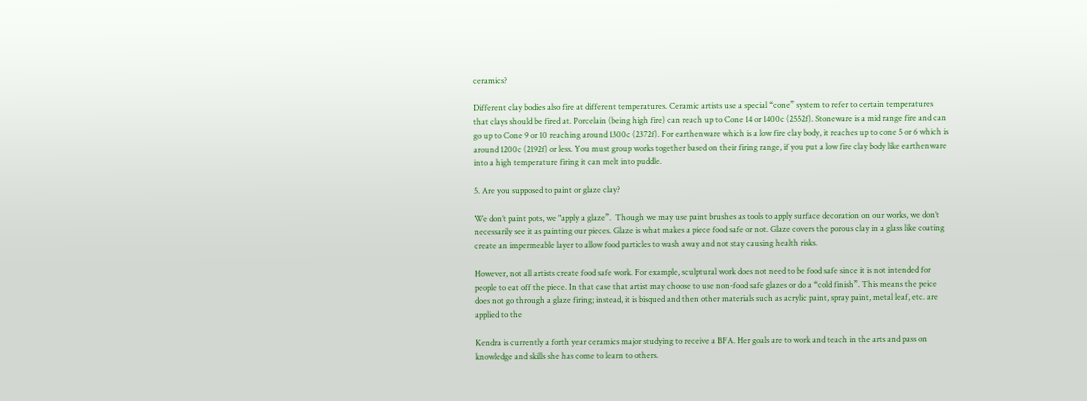ceramics?

Different clay bodies also fire at different temperatures. Ceramic artists use a special “cone” system to refer to certain temperatures that clays should be fired at. Porcelain (being high fire) can reach up to Cone 14 or 1400c (2552f). Stoneware is a mid range fire and can go up to Cone 9 or 10 reaching around 1300c (2372f). For earthenware which is a low fire clay body, it reaches up to cone 5 or 6 which is around 1200c (2192f) or less. You must group works together based on their firing range, if you put a low fire clay body like earthenware into a high temperature firing it can melt into puddle.

5. Are you supposed to paint or glaze clay?

We don’t paint pots, we "apply a glaze”.  Though we may use paint brushes as tools to apply surface decoration on our works, we don’t necessarily see it as painting our pieces. Glaze is what makes a piece food safe or not. Glaze covers the porous clay in a glass like coating create an impermeable layer to allow food particles to wash away and not stay causing health risks.

However, not all artists create food safe work. For example, sculptural work does not need to be food safe since it is not intended for people to eat off the piece. In that case that artist may choose to use non-food safe glazes or do a “cold finish”. This means the peice does not go through a glaze firing; instead, it is bisqued and then other materials such as acrylic paint, spray paint, metal leaf, etc. are applied to the

Kendra is currently a forth year ceramics major studying to receive a BFA. Her goals are to work and teach in the arts and pass on knowledge and skills she has come to learn to others.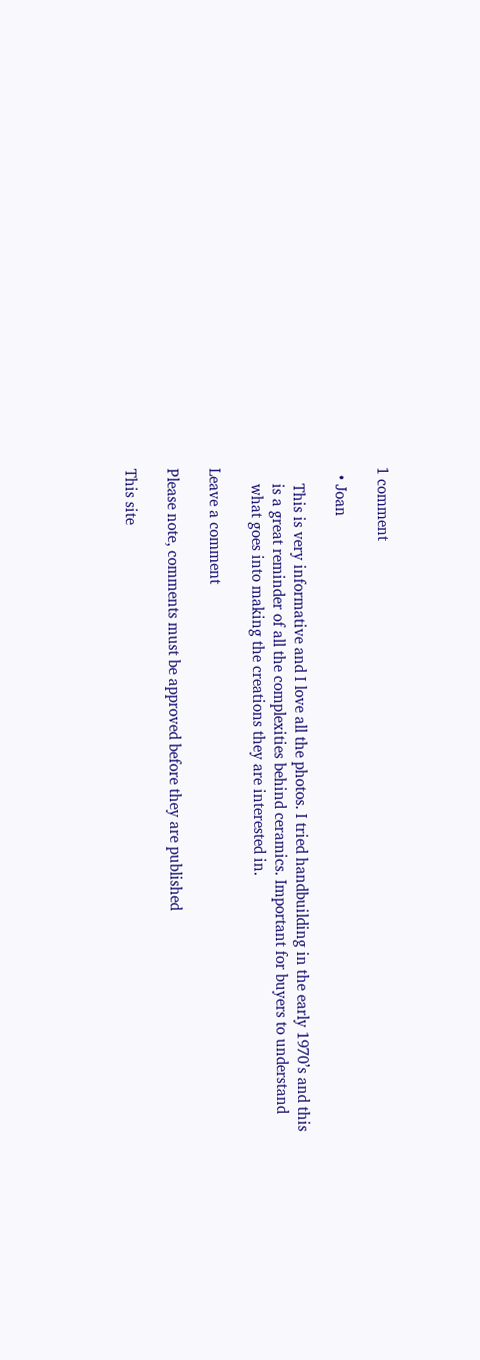1 comment

  • Joan

    This is very informative and I love all the photos. I tried handbuilding in the early 1970’s and this
    is a great reminder of all the complexities behind ceramics. Important for buyers to understand
    what goes into making the creations they are interested in.

Leave a comment

Please note, comments must be approved before they are published

This site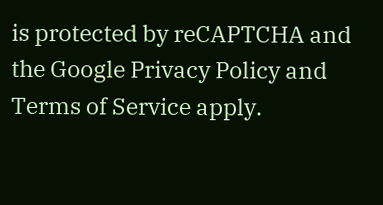is protected by reCAPTCHA and the Google Privacy Policy and Terms of Service apply.